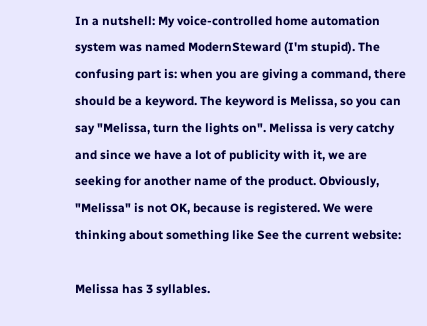In a nutshell: My voice-controlled home automation system was named ModernSteward (I'm stupid). The confusing part is: when you are giving a command, there should be a keyword. The keyword is Melissa, so you can say "Melissa, turn the lights on". Melissa is very catchy and since we have a lot of publicity with it, we are seeking for another name of the product. Obviously, "Melissa" is not OK, because is registered. We were thinking about something like See the current website:

Melissa has 3 syllables.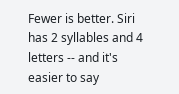Fewer is better. Siri has 2 syllables and 4 letters -- and it's easier to say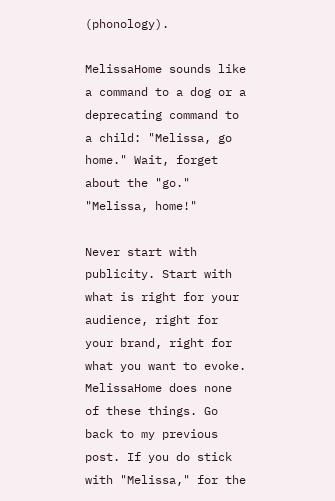(phonology).

MelissaHome sounds like a command to a dog or a deprecating command to a child: "Melissa, go home." Wait, forget about the "go." "Melissa, home!"

Never start with publicity. Start with what is right for your audience, right for your brand, right for what you want to evoke. MelissaHome does none of these things. Go back to my previous post. If you do stick with "Melissa," for the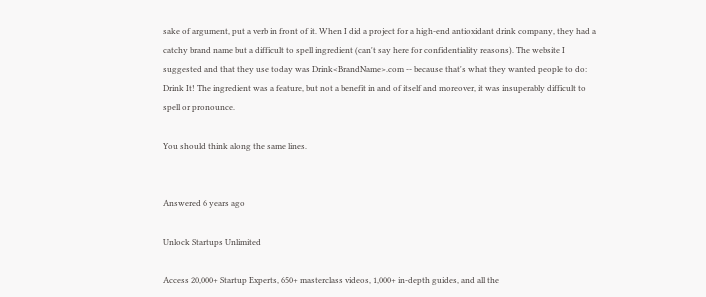sake of argument, put a verb in front of it. When I did a project for a high-end antioxidant drink company, they had a catchy brand name but a difficult to spell ingredient (can't say here for confidentiality reasons). The website I suggested and that they use today was Drink<BrandName>.com -- because that's what they wanted people to do: Drink It! The ingredient was a feature, but not a benefit in and of itself and moreover, it was insuperably difficult to spell or pronounce.

You should think along the same lines.


Answered 6 years ago

Unlock Startups Unlimited

Access 20,000+ Startup Experts, 650+ masterclass videos, 1,000+ in-depth guides, and all the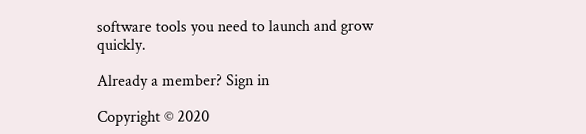software tools you need to launch and grow quickly.

Already a member? Sign in

Copyright © 2020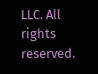LLC. All rights reserved.